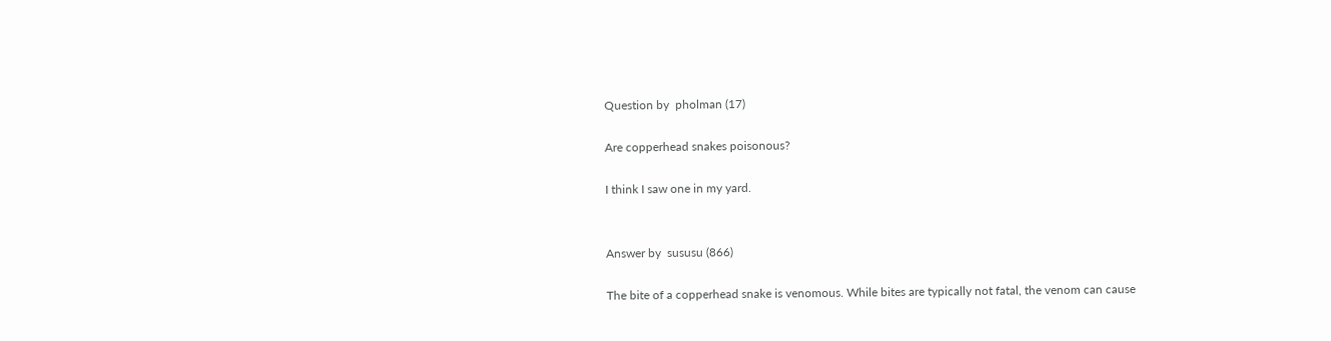Question by  pholman (17)

Are copperhead snakes poisonous?

I think I saw one in my yard.


Answer by  sususu (866)

The bite of a copperhead snake is venomous. While bites are typically not fatal, the venom can cause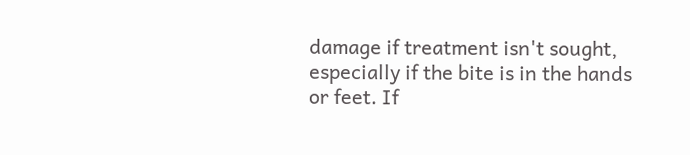damage if treatment isn't sought, especially if the bite is in the hands or feet. If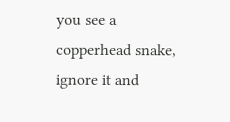you see a copperhead snake, ignore it and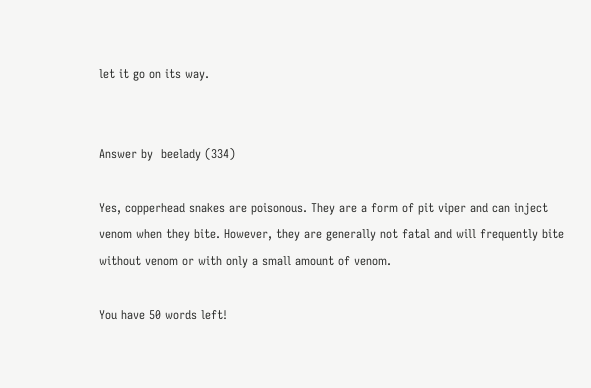let it go on its way.


Answer by  beelady (334)

Yes, copperhead snakes are poisonous. They are a form of pit viper and can inject venom when they bite. However, they are generally not fatal and will frequently bite without venom or with only a small amount of venom.

You have 50 words left!